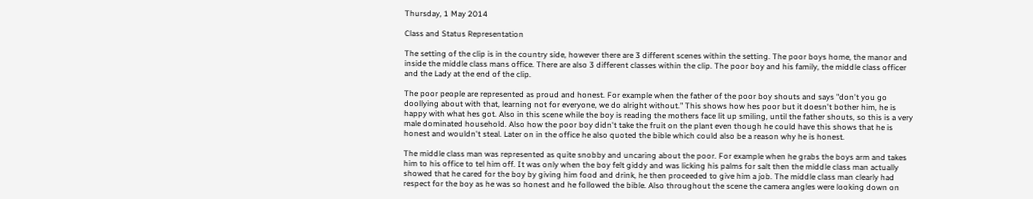Thursday, 1 May 2014

Class and Status Representation

The setting of the clip is in the country side, however there are 3 different scenes within the setting. The poor boys home, the manor and inside the middle class mans office. There are also 3 different classes within the clip. The poor boy and his family, the middle class officer and the Lady at the end of the clip.

The poor people are represented as proud and honest. For example when the father of the poor boy shouts and says "don't you go doollying about with that, learning not for everyone, we do alright without." This shows how hes poor but it doesn't bother him, he is happy with what hes got. Also in this scene while the boy is reading the mothers face lit up smiling, until the father shouts, so this is a very male dominated household. Also how the poor boy didn't take the fruit on the plant even though he could have this shows that he is honest and wouldn't steal. Later on in the office he also quoted the bible which could also be a reason why he is honest.

The middle class man was represented as quite snobby and uncaring about the poor. For example when he grabs the boys arm and takes him to his office to tel him off. It was only when the boy felt giddy and was licking his palms for salt then the middle class man actually showed that he cared for the boy by giving him food and drink, he then proceeded to give him a job. The middle class man clearly had respect for the boy as he was so honest and he followed the bible. Also throughout the scene the camera angles were looking down on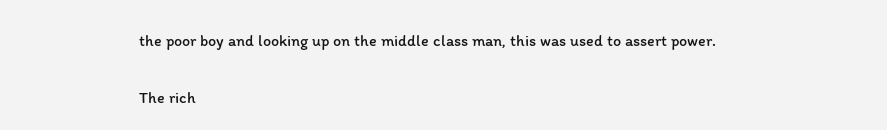the poor boy and looking up on the middle class man, this was used to assert power.

The rich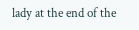lady at the end of the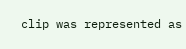clip was represented as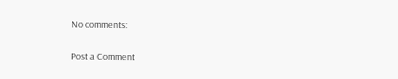No comments:

Post a Comment